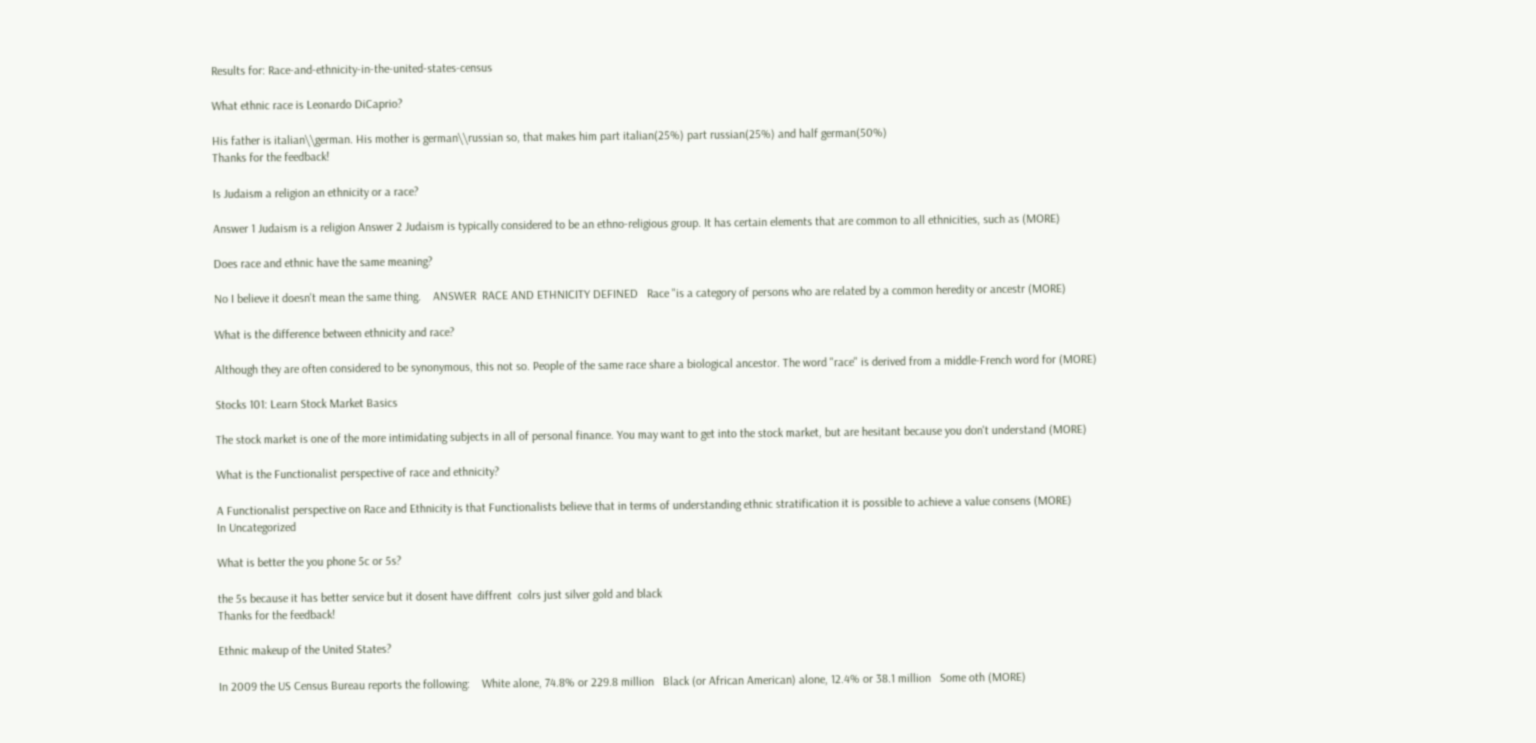Results for: Race-and-ethnicity-in-the-united-states-census

What ethnic race is Leonardo DiCaprio?

His father is italian\\german. His mother is german\\russian so, that makes him part italian(25%) part russian(25%) and half german(50%)
Thanks for the feedback!

Is Judaism a religion an ethnicity or a race?

Answer 1 Judaism is a religion Answer 2 Judaism is typically considered to be an ethno-religious group. It has certain elements that are common to all ethnicities, such as (MORE)

Does race and ethnic have the same meaning?

No I believe it doesn't mean the same thing.    ANSWER  RACE AND ETHNICITY DEFINED   Race "is a category of persons who are related by a common heredity or ancestr (MORE)

What is the difference between ethnicity and race?

Although they are often considered to be synonymous, this not so. People of the same race share a biological ancestor. The word "race" is derived from a middle-French word for (MORE)

Stocks 101: Learn Stock Market Basics

The stock market is one of the more intimidating subjects in all of personal finance. You may want to get into the stock market, but are hesitant because you don't understand (MORE)

What is the Functionalist perspective of race and ethnicity?

A Functionalist perspective on Race and Ethnicity is that Functionalists believe that in terms of understanding ethnic stratification it is possible to achieve a value consens (MORE)
In Uncategorized

What is better the you phone 5c or 5s?

the 5s because it has better service but it dosent have diffrent  colrs just silver gold and black
Thanks for the feedback!

Ethnic makeup of the United States?

In 2009 the US Census Bureau reports the following:    White alone, 74.8% or 229.8 million   Black (or African American) alone, 12.4% or 38.1 million   Some oth (MORE)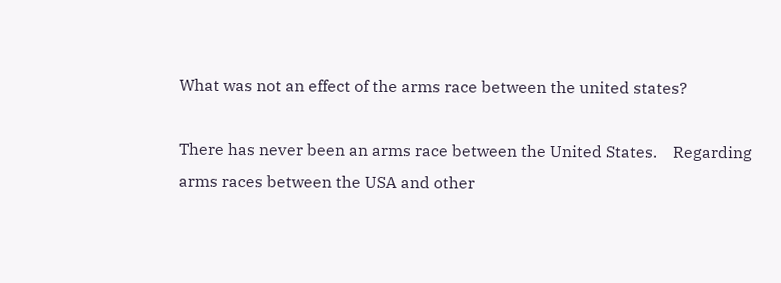What was not an effect of the arms race between the united states?

There has never been an arms race between the United States.    Regarding arms races between the USA and other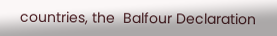countries, the  Balfour Declaration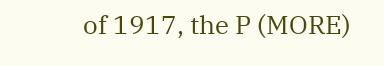of 1917, the P (MORE)